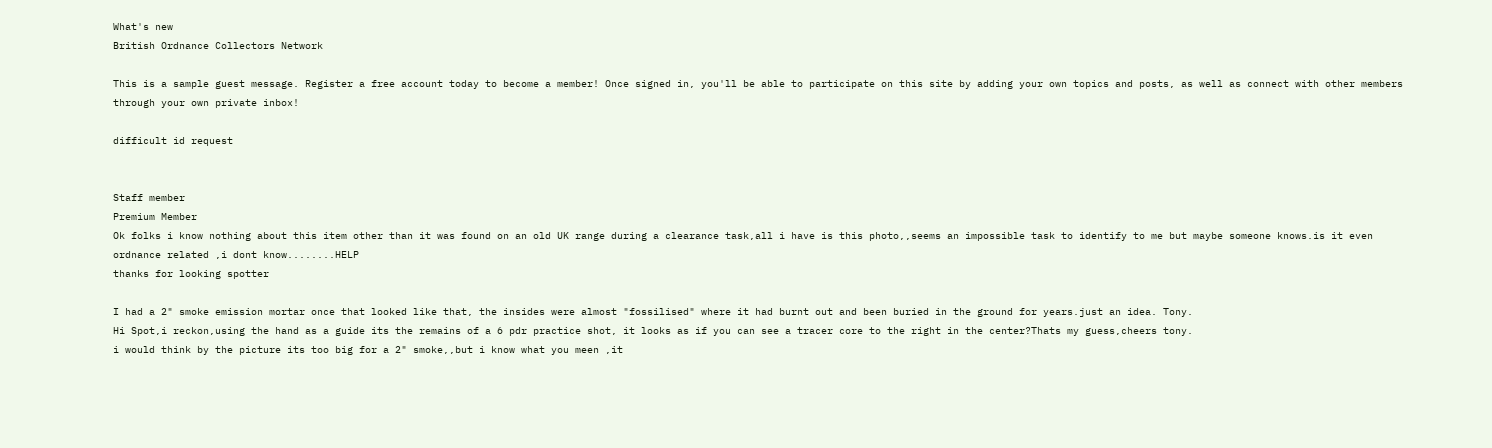What's new
British Ordnance Collectors Network

This is a sample guest message. Register a free account today to become a member! Once signed in, you'll be able to participate on this site by adding your own topics and posts, as well as connect with other members through your own private inbox!

difficult id request


Staff member
Premium Member
Ok folks i know nothing about this item other than it was found on an old UK range during a clearance task,all i have is this photo,,seems an impossible task to identify to me but maybe someone knows.is it even ordnance related ,i dont know........HELP
thanks for looking spotter

I had a 2" smoke emission mortar once that looked like that, the insides were almost "fossilised" where it had burnt out and been buried in the ground for years.just an idea. Tony.
Hi Spot,i reckon,using the hand as a guide its the remains of a 6 pdr practice shot, it looks as if you can see a tracer core to the right in the center?Thats my guess,cheers tony.
i would think by the picture its too big for a 2" smoke,,but i know what you meen ,it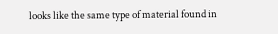looks like the same type of material found in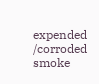expended /corroded smoke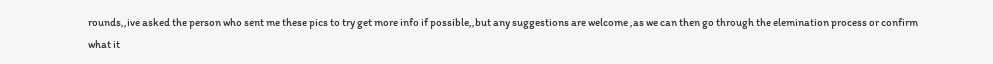rounds,,ive asked the person who sent me these pics to try get more info if possible,,but any suggestions are welcome ,as we can then go through the elemination process or confirm what it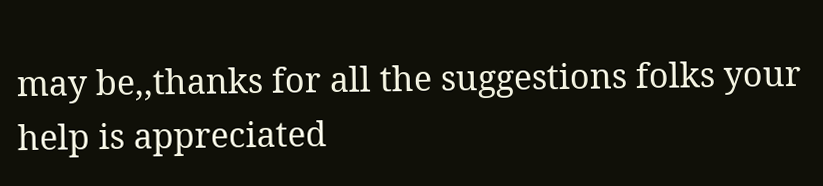may be,,thanks for all the suggestions folks your help is appreciated